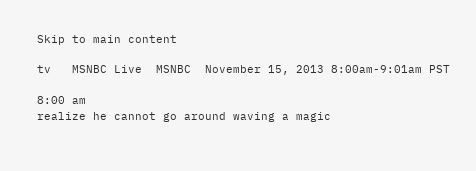Skip to main content

tv   MSNBC Live  MSNBC  November 15, 2013 8:00am-9:01am PST

8:00 am
realize he cannot go around waving a magic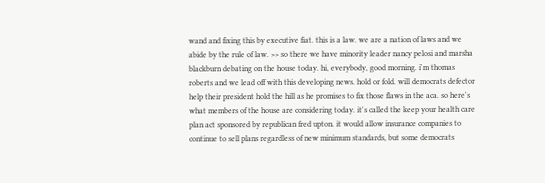wand and fixing this by executive fiat. this is a law. we are a nation of laws and we abide by the rule of law. >> so there we have minority leader nancy pelosi and marsha blackburn debating on the house today. hi, everybody, good morning. i'm thomas roberts and we lead off with this developing news. hold or fold. will democrats defector help their president hold the hill as he promises to fix those flaws in the aca. so here's what members of the house are considering today. it's called the keep your health care plan act sponsored by republican fred upton. it would allow insurance companies to continue to sell plans regardless of new minimum standards, but some democrats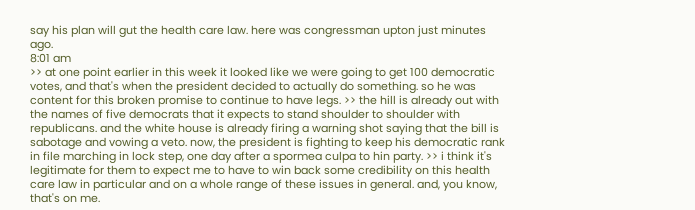say his plan will gut the health care law. here was congressman upton just minutes ago.
8:01 am
>> at one point earlier in this week it looked like we were going to get 100 democratic votes, and that's when the president decided to actually do something. so he was content for this broken promise to continue to have legs. >> the hill is already out with the names of five democrats that it expects to stand shoulder to shoulder with republicans. and the white house is already firing a warning shot saying that the bill is sabotage and vowing a veto. now, the president is fighting to keep his democratic rank in file marching in lock step, one day after a spormea culpa to hin party. >> i think it's legitimate for them to expect me to have to win back some credibility on this health care law in particular and on a whole range of these issues in general. and, you know, that's on me.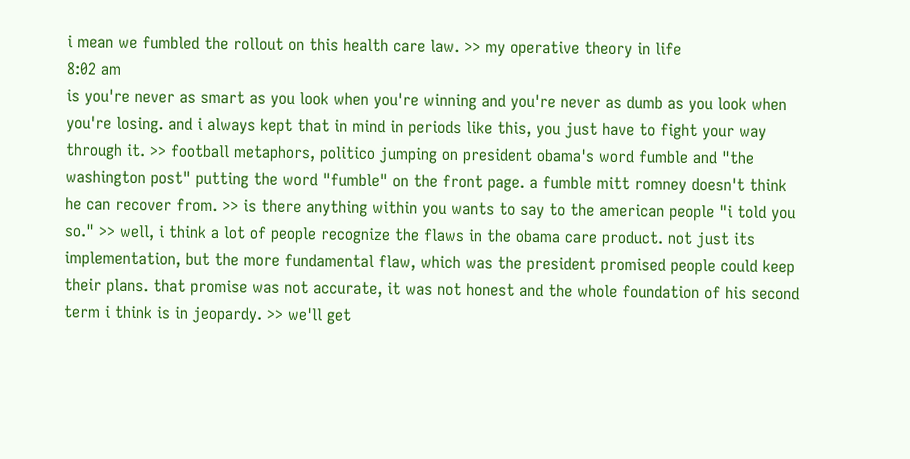i mean we fumbled the rollout on this health care law. >> my operative theory in life
8:02 am
is you're never as smart as you look when you're winning and you're never as dumb as you look when you're losing. and i always kept that in mind in periods like this, you just have to fight your way through it. >> football metaphors, politico jumping on president obama's word fumble and "the washington post" putting the word "fumble" on the front page. a fumble mitt romney doesn't think he can recover from. >> is there anything within you wants to say to the american people "i told you so." >> well, i think a lot of people recognize the flaws in the obama care product. not just its implementation, but the more fundamental flaw, which was the president promised people could keep their plans. that promise was not accurate, it was not honest and the whole foundation of his second term i think is in jeopardy. >> we'll get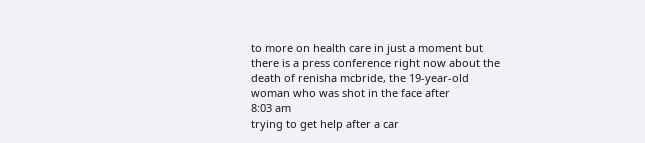to more on health care in just a moment but there is a press conference right now about the death of renisha mcbride, the 19-year-old woman who was shot in the face after
8:03 am
trying to get help after a car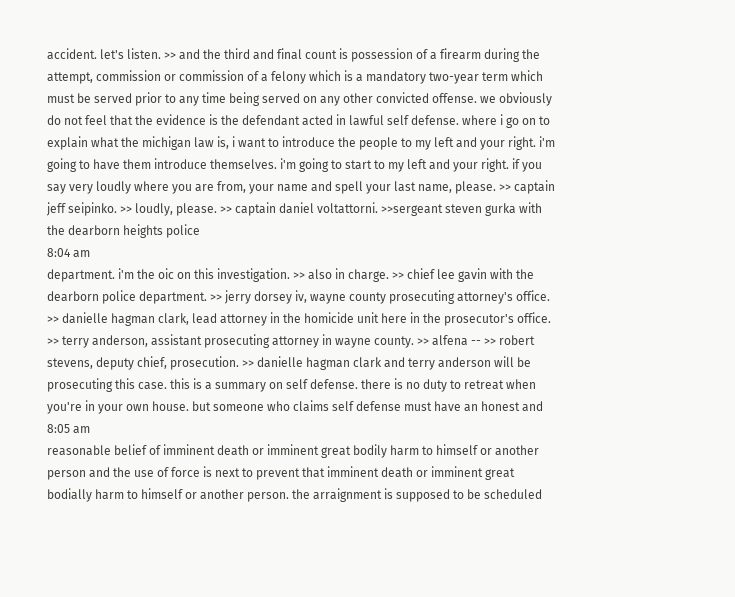accident. let's listen. >> and the third and final count is possession of a firearm during the attempt, commission or commission of a felony which is a mandatory two-year term which must be served prior to any time being served on any other convicted offense. we obviously do not feel that the evidence is the defendant acted in lawful self defense. where i go on to explain what the michigan law is, i want to introduce the people to my left and your right. i'm going to have them introduce themselves. i'm going to start to my left and your right. if you say very loudly where you are from, your name and spell your last name, please. >> captain jeff seipinko. >> loudly, please. >> captain daniel voltattorni. >>sergeant steven gurka with the dearborn heights police
8:04 am
department. i'm the oic on this investigation. >> also in charge. >> chief lee gavin with the dearborn police department. >> jerry dorsey iv, wayne county prosecuting attorney's office. >> danielle hagman clark, lead attorney in the homicide unit here in the prosecutor's office. >> terry anderson, assistant prosecuting attorney in wayne county. >> alfena -- >> robert stevens, deputy chief, prosecution. >> danielle hagman clark and terry anderson will be prosecuting this case. this is a summary on self defense. there is no duty to retreat when you're in your own house. but someone who claims self defense must have an honest and
8:05 am
reasonable belief of imminent death or imminent great bodily harm to himself or another person and the use of force is next to prevent that imminent death or imminent great bodially harm to himself or another person. the arraignment is supposed to be scheduled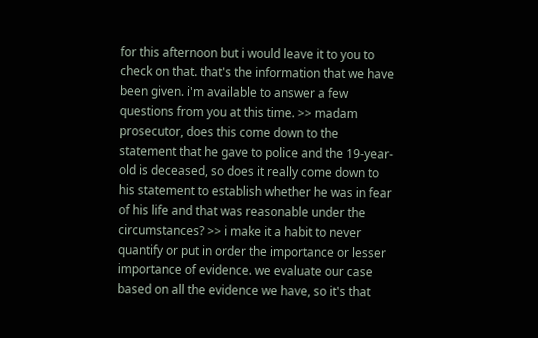for this afternoon but i would leave it to you to check on that. that's the information that we have been given. i'm available to answer a few questions from you at this time. >> madam prosecutor, does this come down to the statement that he gave to police and the 19-year-old is deceased, so does it really come down to his statement to establish whether he was in fear of his life and that was reasonable under the circumstances? >> i make it a habit to never quantify or put in order the importance or lesser importance of evidence. we evaluate our case based on all the evidence we have, so it's that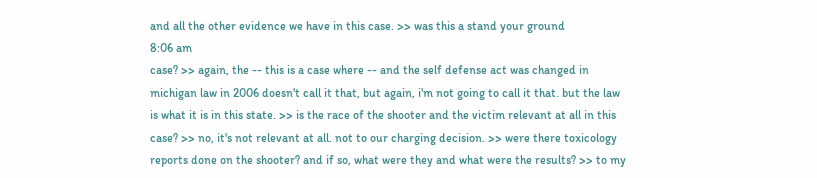and all the other evidence we have in this case. >> was this a stand your ground
8:06 am
case? >> again, the -- this is a case where -- and the self defense act was changed in michigan law in 2006 doesn't call it that, but again, i'm not going to call it that. but the law is what it is in this state. >> is the race of the shooter and the victim relevant at all in this case? >> no, it's not relevant at all. not to our charging decision. >> were there toxicology reports done on the shooter? and if so, what were they and what were the results? >> to my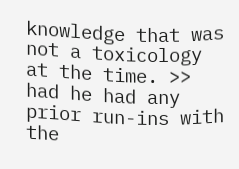knowledge that was not a toxicology at the time. >> had he had any prior run-ins with the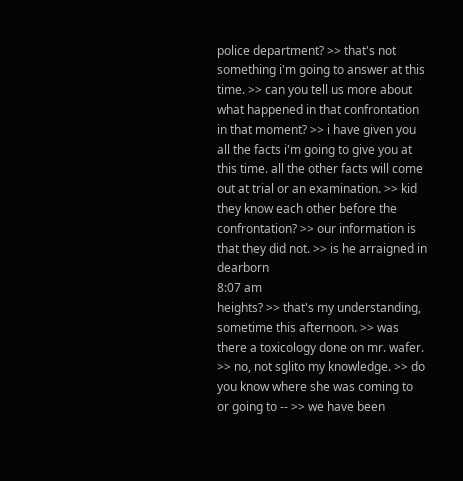police department? >> that's not something i'm going to answer at this time. >> can you tell us more about what happened in that confrontation in that moment? >> i have given you all the facts i'm going to give you at this time. all the other facts will come out at trial or an examination. >> kid they know each other before the confrontation? >> our information is that they did not. >> is he arraigned in dearborn
8:07 am
heights? >> that's my understanding, sometime this afternoon. >> was there a toxicology done on mr. wafer. >> no, not sglito my knowledge. >> do you know where she was coming to or going to -- >> we have been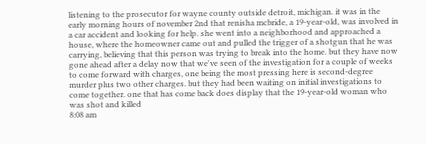listening to the prosecutor for wayne county outside detroit, michigan. it was in the early morning hours of november 2nd that renisha mcbride, a 19-year-old, was involved in a car accident and looking for help. she went into a neighborhood and approached a house, where the homeowner came out and pulled the trigger of a shotgun that he was carrying, believing that this person was trying to break into the home. but they have now gone ahead after a delay now that we've seen of the investigation for a couple of weeks to come forward with charges, one being the most pressing here is second-degree murder plus two other charges. but they had been waiting on initial investigations to come together. one that has come back does display that the 19-year-old woman who was shot and killed
8:08 am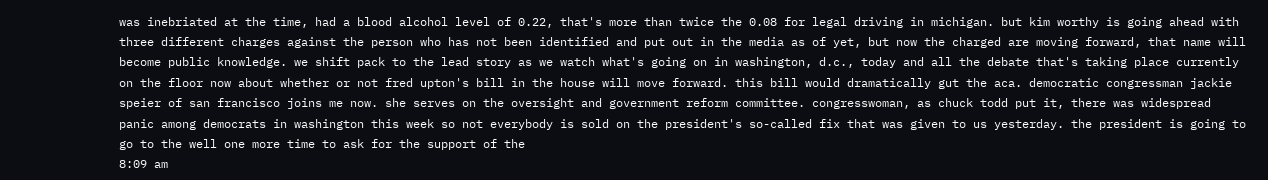was inebriated at the time, had a blood alcohol level of 0.22, that's more than twice the 0.08 for legal driving in michigan. but kim worthy is going ahead with three different charges against the person who has not been identified and put out in the media as of yet, but now the charged are moving forward, that name will become public knowledge. we shift pack to the lead story as we watch what's going on in washington, d.c., today and all the debate that's taking place currently on the floor now about whether or not fred upton's bill in the house will move forward. this bill would dramatically gut the aca. democratic congressman jackie speier of san francisco joins me now. she serves on the oversight and government reform committee. congresswoman, as chuck todd put it, there was widespread panic among democrats in washington this week so not everybody is sold on the president's so-called fix that was given to us yesterday. the president is going to go to the well one more time to ask for the support of the
8:09 am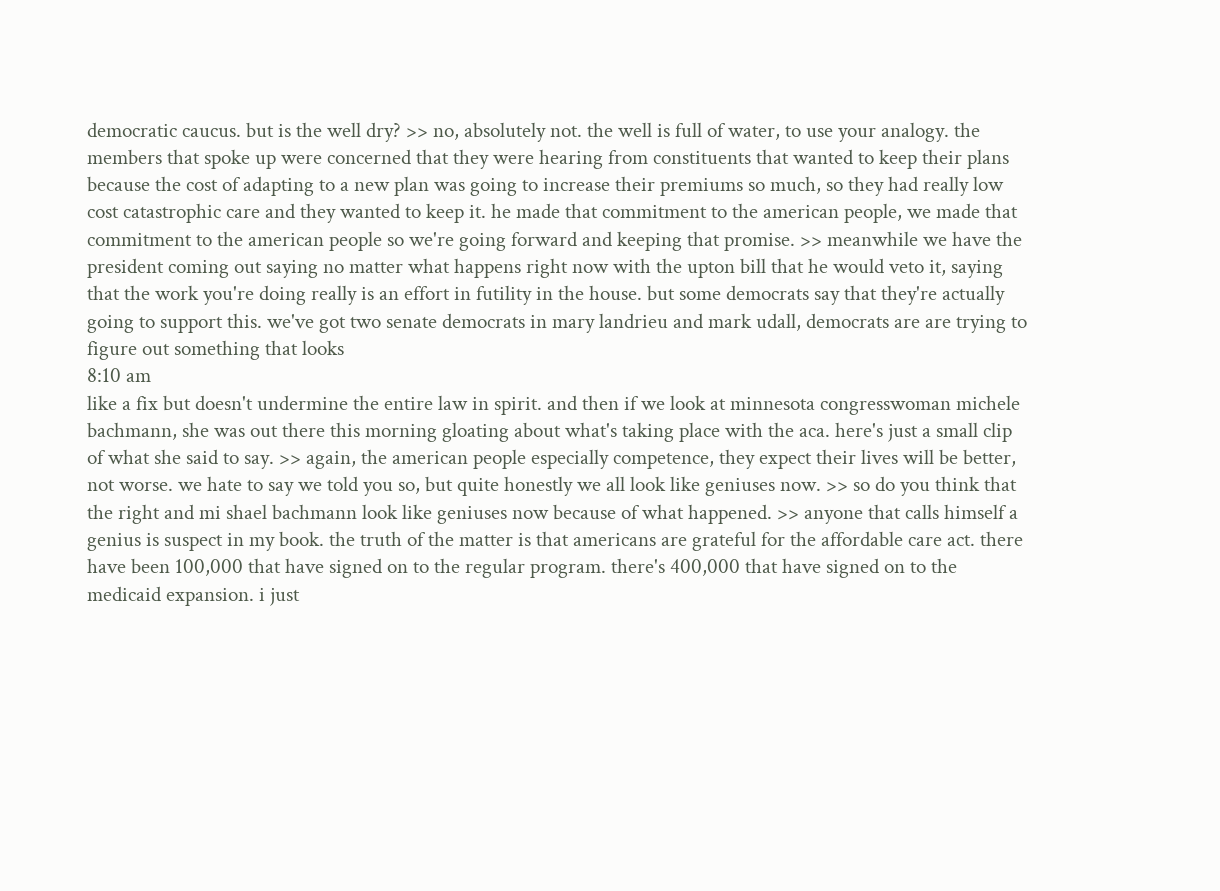democratic caucus. but is the well dry? >> no, absolutely not. the well is full of water, to use your analogy. the members that spoke up were concerned that they were hearing from constituents that wanted to keep their plans because the cost of adapting to a new plan was going to increase their premiums so much, so they had really low cost catastrophic care and they wanted to keep it. he made that commitment to the american people, we made that commitment to the american people so we're going forward and keeping that promise. >> meanwhile we have the president coming out saying no matter what happens right now with the upton bill that he would veto it, saying that the work you're doing really is an effort in futility in the house. but some democrats say that they're actually going to support this. we've got two senate democrats in mary landrieu and mark udall, democrats are are trying to figure out something that looks
8:10 am
like a fix but doesn't undermine the entire law in spirit. and then if we look at minnesota congresswoman michele bachmann, she was out there this morning gloating about what's taking place with the aca. here's just a small clip of what she said to say. >> again, the american people especially competence, they expect their lives will be better, not worse. we hate to say we told you so, but quite honestly we all look like geniuses now. >> so do you think that the right and mi shael bachmann look like geniuses now because of what happened. >> anyone that calls himself a genius is suspect in my book. the truth of the matter is that americans are grateful for the affordable care act. there have been 100,000 that have signed on to the regular program. there's 400,000 that have signed on to the medicaid expansion. i just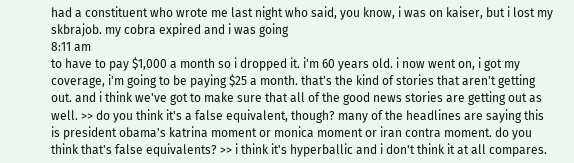had a constituent who wrote me last night who said, you know, i was on kaiser, but i lost my skbrajob. my cobra expired and i was going
8:11 am
to have to pay $1,000 a month so i dropped it. i'm 60 years old. i now went on, i got my coverage, i'm going to be paying $25 a month. that's the kind of stories that aren't getting out. and i think we've got to make sure that all of the good news stories are getting out as well. >> do you think it's a false equivalent, though? many of the headlines are saying this is president obama's katrina moment or monica moment or iran contra moment. do you think that's false equivalents? >> i think it's hyperballic and i don't think it at all compares.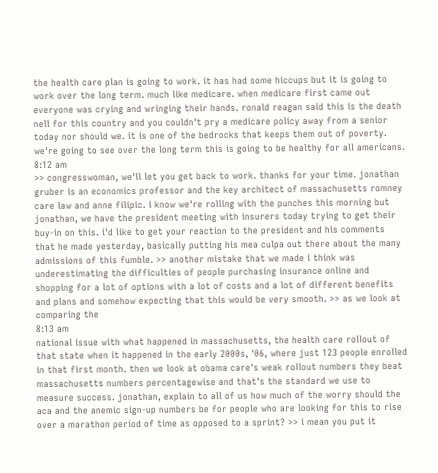the health care plan is going to work. it has had some hiccups but it is going to work over the long term. much like medicare. when medicare first came out everyone was crying and wringing their hands. ronald reagan said this is the death nell for this country and you couldn't pry a medicare policy away from a senior today nor should we. it is one of the bedrocks that keeps them out of poverty. we're going to see over the long term this is going to be healthy for all americans.
8:12 am
>> congresswoman, we'll let you get back to work. thanks for your time. jonathan gruber is an economics professor and the key architect of massachusetts romney care law and anne filipic. i know we're rolling with the punches this morning but jonathan, we have the president meeting with insurers today trying to get their buy-in on this. i'd like to get your reaction to the president and his comments that he made yesterday, basically putting his mea culpa out there about the many admissions of this fumble. >> another mistake that we made i think was underestimating the difficulties of people purchasing insurance online and shopping for a lot of options with a lot of costs and a lot of different benefits and plans and somehow expecting that this would be very smooth. >> as we look at comparing the
8:13 am
national issue with what happened in massachusetts, the health care rollout of that state when it happened in the early 2000s, '06, where just 123 people enrolled in that first month. then we look at obama care's weak rollout numbers they beat massachusetts numbers percentagewise and that's the standard we use to measure success. jonathan, explain to all of us how much of the worry should the aca and the anemic sign-up numbers be for people who are looking for this to rise over a marathon period of time as opposed to a sprint? >> i mean you put it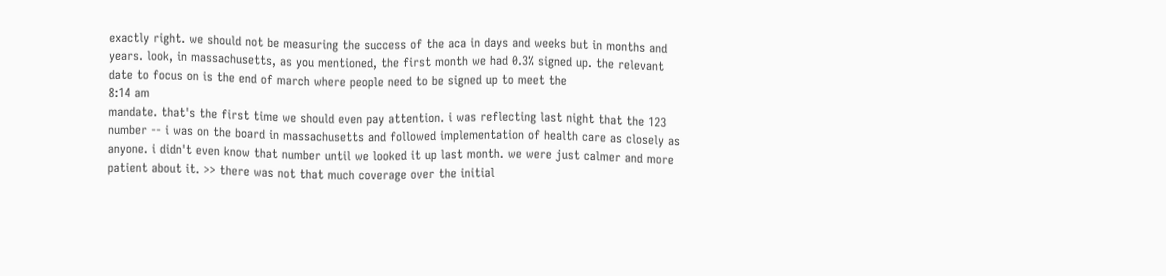exactly right. we should not be measuring the success of the aca in days and weeks but in months and years. look, in massachusetts, as you mentioned, the first month we had 0.3% signed up. the relevant date to focus on is the end of march where people need to be signed up to meet the
8:14 am
mandate. that's the first time we should even pay attention. i was reflecting last night that the 123 number -- i was on the board in massachusetts and followed implementation of health care as closely as anyone. i didn't even know that number until we looked it up last month. we were just calmer and more patient about it. >> there was not that much coverage over the initial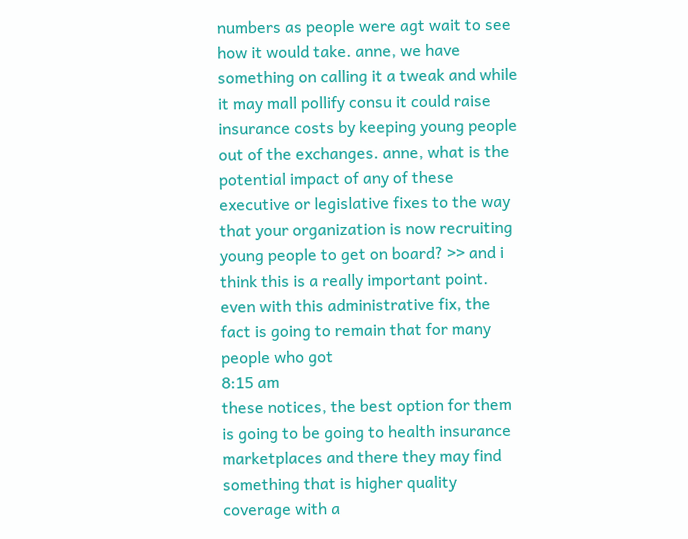numbers as people were agt wait to see how it would take. anne, we have something on calling it a tweak and while it may mall pollify consu it could raise insurance costs by keeping young people out of the exchanges. anne, what is the potential impact of any of these executive or legislative fixes to the way that your organization is now recruiting young people to get on board? >> and i think this is a really important point. even with this administrative fix, the fact is going to remain that for many people who got
8:15 am
these notices, the best option for them is going to be going to health insurance marketplaces and there they may find something that is higher quality coverage with a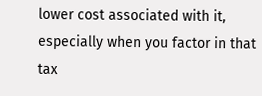lower cost associated with it, especially when you factor in that tax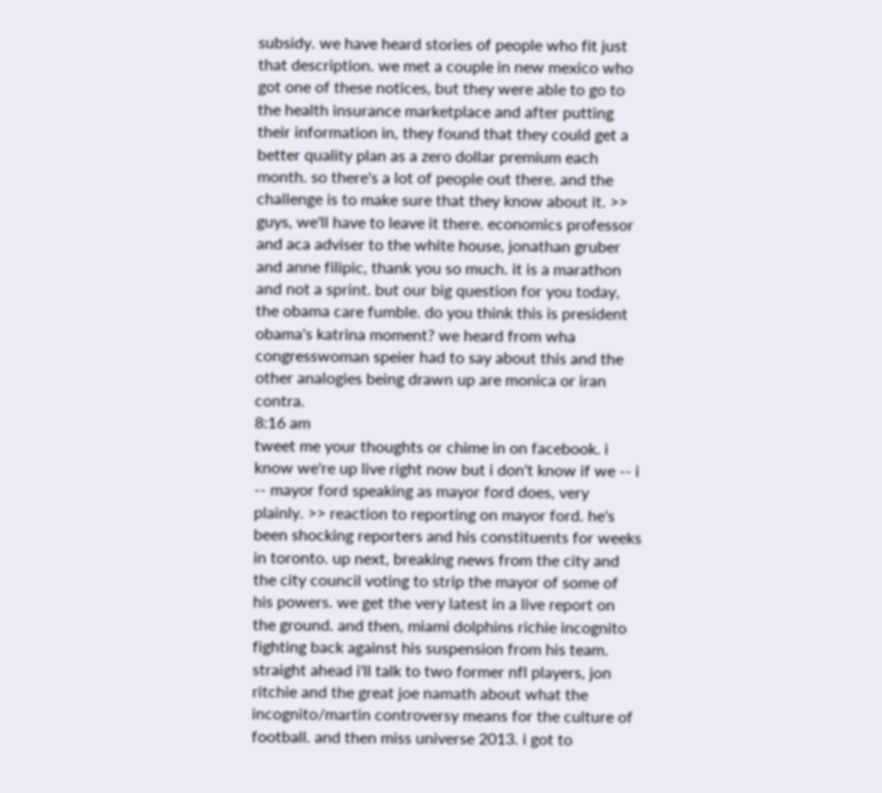subsidy. we have heard stories of people who fit just that description. we met a couple in new mexico who got one of these notices, but they were able to go to the health insurance marketplace and after putting their information in, they found that they could get a better quality plan as a zero dollar premium each month. so there's a lot of people out there. and the challenge is to make sure that they know about it. >> guys, we'll have to leave it there. economics professor and aca adviser to the white house, jonathan gruber and anne filipic, thank you so much. it is a marathon and not a sprint. but our big question for you today, the obama care fumble. do you think this is president obama's katrina moment? we heard from wha congresswoman speier had to say about this and the other analogies being drawn up are monica or iran contra.
8:16 am
tweet me your thoughts or chime in on facebook. i know we're up live right now but i don't know if we -- i -- mayor ford speaking as mayor ford does, very plainly. >> reaction to reporting on mayor ford. he's been shocking reporters and his constituents for weeks in toronto. up next, breaking news from the city and the city council voting to strip the mayor of some of his powers. we get the very latest in a live report on the ground. and then, miami dolphins richie incognito fighting back against his suspension from his team. straight ahead i'll talk to two former nfl players, jon ritchie and the great joe namath about what the incognito/martin controversy means for the culture of football. and then miss universe 2013. i got to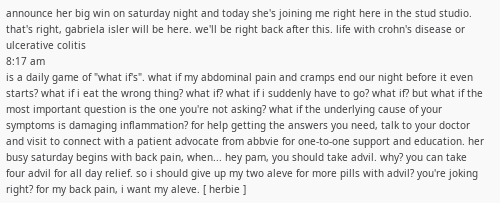announce her big win on saturday night and today she's joining me right here in the stud studio. that's right, gabriela isler will be here. we'll be right back after this. life with crohn's disease or ulcerative colitis
8:17 am
is a daily game of "what if's". what if my abdominal pain and cramps end our night before it even starts? what if i eat the wrong thing? what if? what if i suddenly have to go? what if? but what if the most important question is the one you're not asking? what if the underlying cause of your symptoms is damaging inflammation? for help getting the answers you need, talk to your doctor and visit to connect with a patient advocate from abbvie for one-to-one support and education. her busy saturday begins with back pain, when... hey pam, you should take advil. why? you can take four advil for all day relief. so i should give up my two aleve for more pills with advil? you're joking right? for my back pain, i want my aleve. [ herbie ]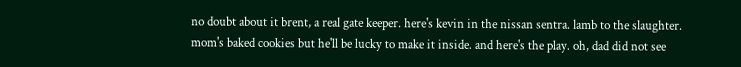no doubt about it brent, a real gate keeper. here's kevin in the nissan sentra. lamb to the slaughter. mom's baked cookies but he'll be lucky to make it inside. and here's the play. oh, dad did not see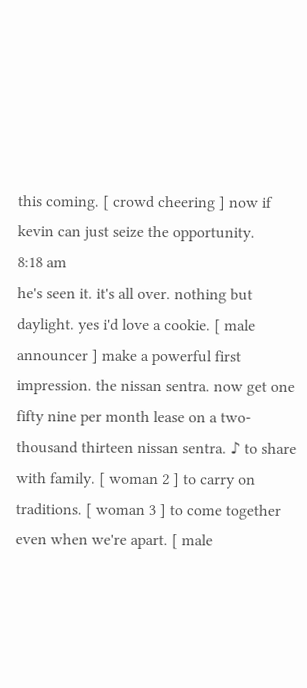this coming. [ crowd cheering ] now if kevin can just seize the opportunity.
8:18 am
he's seen it. it's all over. nothing but daylight. yes i'd love a cookie. [ male announcer ] make a powerful first impression. the nissan sentra. now get one fifty nine per month lease on a two-thousand thirteen nissan sentra. ♪ to share with family. [ woman 2 ] to carry on traditions. [ woman 3 ] to come together even when we're apart. [ male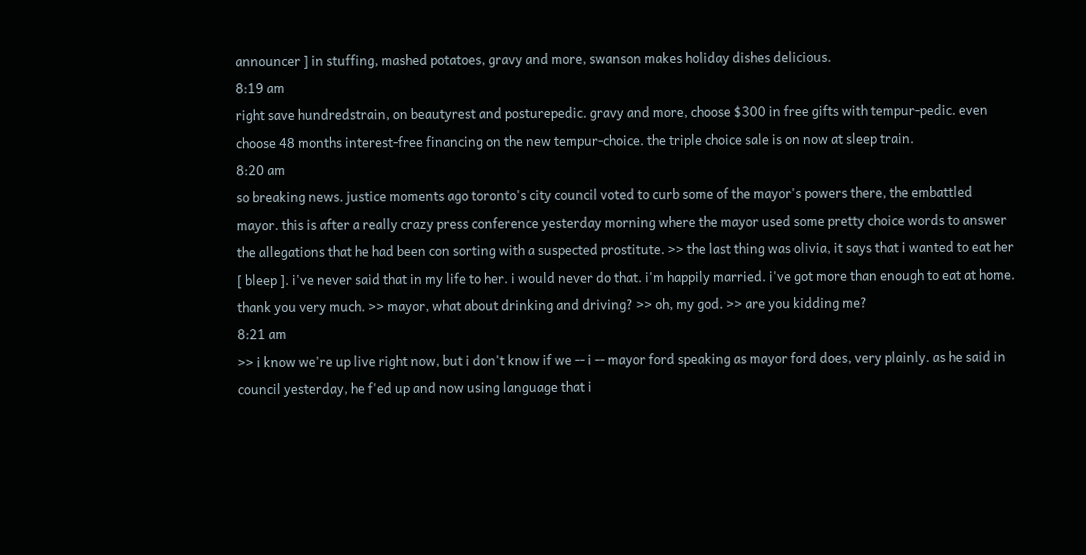announcer ] in stuffing, mashed potatoes, gravy and more, swanson makes holiday dishes delicious.
8:19 am
right save hundredstrain, on beautyrest and posturepedic. gravy and more, choose $300 in free gifts with tempur-pedic. even choose 48 months interest-free financing on the new tempur-choice. the triple choice sale is on now at sleep train.
8:20 am
so breaking news. justice moments ago toronto's city council voted to curb some of the mayor's powers there, the embattled mayor. this is after a really crazy press conference yesterday morning where the mayor used some pretty choice words to answer the allegations that he had been con sorting with a suspected prostitute. >> the last thing was olivia, it says that i wanted to eat her [ bleep ]. i've never said that in my life to her. i would never do that. i'm happily married. i've got more than enough to eat at home. thank you very much. >> mayor, what about drinking and driving? >> oh, my god. >> are you kidding me?
8:21 am
>> i know we're up live right now, but i don't know if we -- i -- mayor ford speaking as mayor ford does, very plainly. as he said in council yesterday, he f'ed up and now using language that i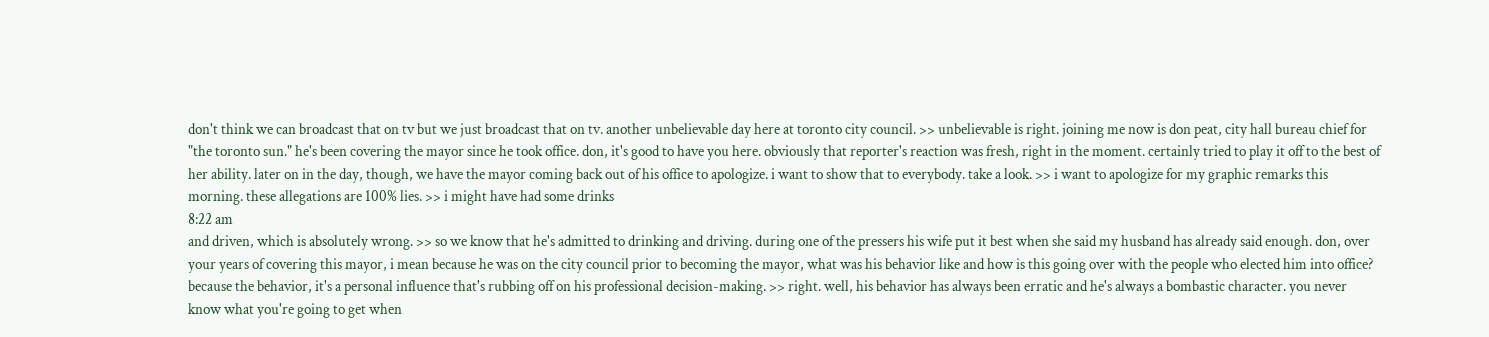don't think we can broadcast that on tv but we just broadcast that on tv. another unbelievable day here at toronto city council. >> unbelievable is right. joining me now is don peat, city hall bureau chief for "the toronto sun." he's been covering the mayor since he took office. don, it's good to have you here. obviously that reporter's reaction was fresh, right in the moment. certainly tried to play it off to the best of her ability. later on in the day, though, we have the mayor coming back out of his office to apologize. i want to show that to everybody. take a look. >> i want to apologize for my graphic remarks this morning. these allegations are 100% lies. >> i might have had some drinks
8:22 am
and driven, which is absolutely wrong. >> so we know that he's admitted to drinking and driving. during one of the pressers his wife put it best when she said my husband has already said enough. don, over your years of covering this mayor, i mean because he was on the city council prior to becoming the mayor, what was his behavior like and how is this going over with the people who elected him into office? because the behavior, it's a personal influence that's rubbing off on his professional decision-making. >> right. well, his behavior has always been erratic and he's always a bombastic character. you never know what you're going to get when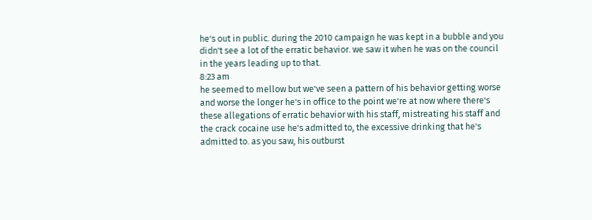he's out in public. during the 2010 campaign he was kept in a bubble and you didn't see a lot of the erratic behavior. we saw it when he was on the council in the years leading up to that.
8:23 am
he seemed to mellow but we've seen a pattern of his behavior getting worse and worse the longer he's in office to the point we're at now where there's these allegations of erratic behavior with his staff, mistreating his staff and the crack cocaine use he's admitted to, the excessive drinking that he's admitted to. as you saw, his outburst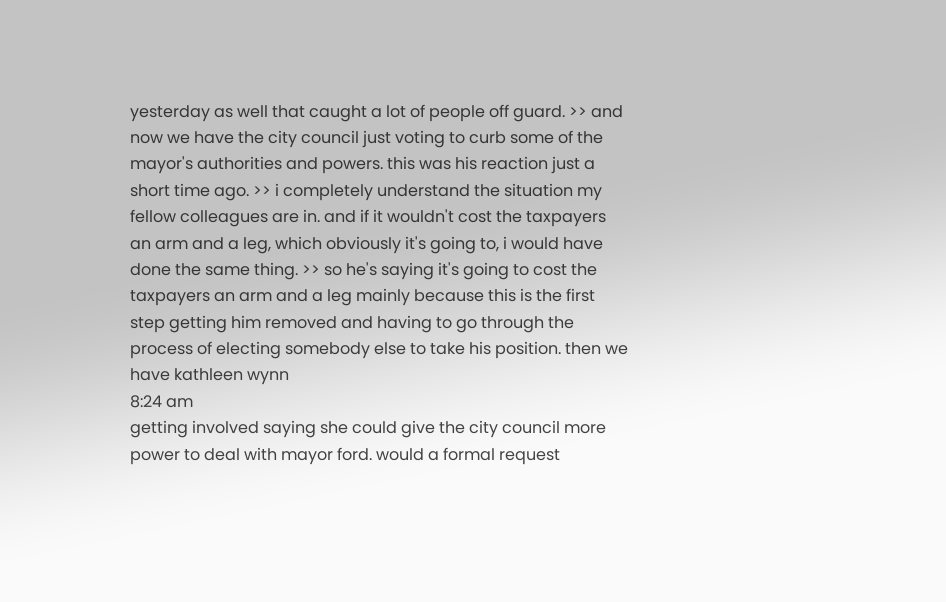yesterday as well that caught a lot of people off guard. >> and now we have the city council just voting to curb some of the mayor's authorities and powers. this was his reaction just a short time ago. >> i completely understand the situation my fellow colleagues are in. and if it wouldn't cost the taxpayers an arm and a leg, which obviously it's going to, i would have done the same thing. >> so he's saying it's going to cost the taxpayers an arm and a leg mainly because this is the first step getting him removed and having to go through the process of electing somebody else to take his position. then we have kathleen wynn
8:24 am
getting involved saying she could give the city council more power to deal with mayor ford. would a formal request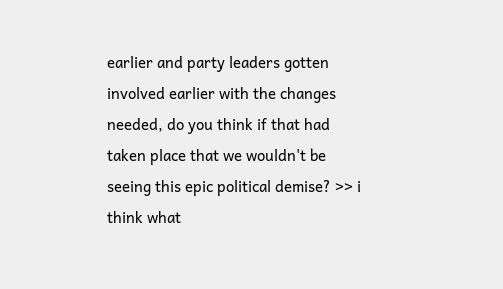earlier and party leaders gotten involved earlier with the changes needed, do you think if that had taken place that we wouldn't be seeing this epic political demise? >> i think what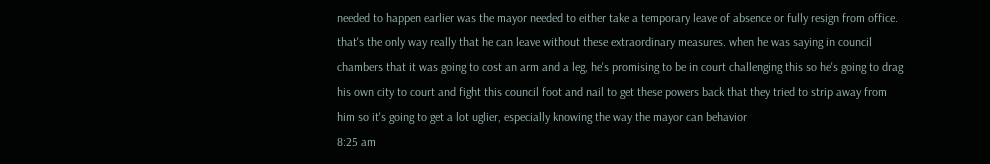needed to happen earlier was the mayor needed to either take a temporary leave of absence or fully resign from office. that's the only way really that he can leave without these extraordinary measures. when he was saying in council chambers that it was going to cost an arm and a leg, he's promising to be in court challenging this so he's going to drag his own city to court and fight this council foot and nail to get these powers back that they tried to strip away from him so it's going to get a lot uglier, especially knowing the way the mayor can behavior
8:25 am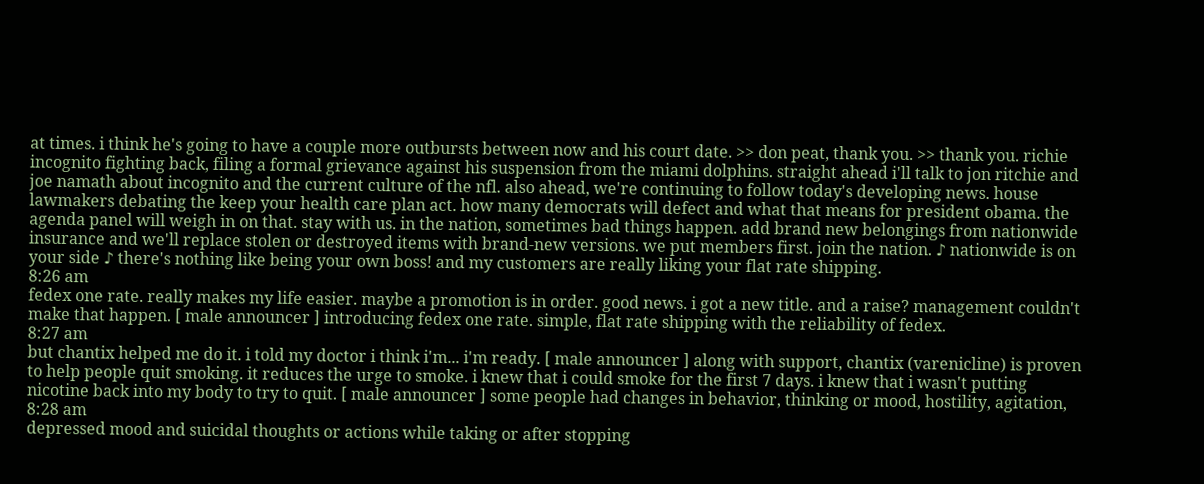at times. i think he's going to have a couple more outbursts between now and his court date. >> don peat, thank you. >> thank you. richie incognito fighting back, filing a formal grievance against his suspension from the miami dolphins. straight ahead i'll talk to jon ritchie and joe namath about incognito and the current culture of the nfl. also ahead, we're continuing to follow today's developing news. house lawmakers debating the keep your health care plan act. how many democrats will defect and what that means for president obama. the agenda panel will weigh in on that. stay with us. in the nation, sometimes bad things happen. add brand new belongings from nationwide insurance and we'll replace stolen or destroyed items with brand-new versions. we put members first. join the nation. ♪ nationwide is on your side ♪ there's nothing like being your own boss! and my customers are really liking your flat rate shipping.
8:26 am
fedex one rate. really makes my life easier. maybe a promotion is in order. good news. i got a new title. and a raise? management couldn't make that happen. [ male announcer ] introducing fedex one rate. simple, flat rate shipping with the reliability of fedex.
8:27 am
but chantix helped me do it. i told my doctor i think i'm... i'm ready. [ male announcer ] along with support, chantix (varenicline) is proven to help people quit smoking. it reduces the urge to smoke. i knew that i could smoke for the first 7 days. i knew that i wasn't putting nicotine back into my body to try to quit. [ male announcer ] some people had changes in behavior, thinking or mood, hostility, agitation,
8:28 am
depressed mood and suicidal thoughts or actions while taking or after stopping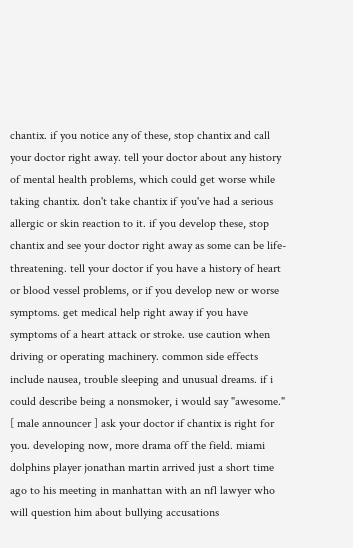chantix. if you notice any of these, stop chantix and call your doctor right away. tell your doctor about any history of mental health problems, which could get worse while taking chantix. don't take chantix if you've had a serious allergic or skin reaction to it. if you develop these, stop chantix and see your doctor right away as some can be life-threatening. tell your doctor if you have a history of heart or blood vessel problems, or if you develop new or worse symptoms. get medical help right away if you have symptoms of a heart attack or stroke. use caution when driving or operating machinery. common side effects include nausea, trouble sleeping and unusual dreams. if i could describe being a nonsmoker, i would say "awesome." [ male announcer ] ask your doctor if chantix is right for you. developing now, more drama off the field. miami dolphins player jonathan martin arrived just a short time ago to his meeting in manhattan with an nfl lawyer who will question him about bullying accusations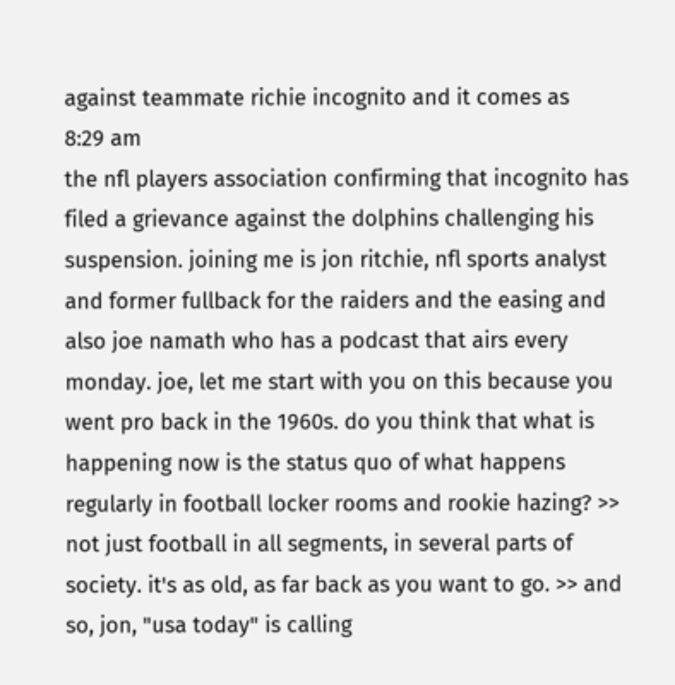against teammate richie incognito and it comes as
8:29 am
the nfl players association confirming that incognito has filed a grievance against the dolphins challenging his suspension. joining me is jon ritchie, nfl sports analyst and former fullback for the raiders and the easing and also joe namath who has a podcast that airs every monday. joe, let me start with you on this because you went pro back in the 1960s. do you think that what is happening now is the status quo of what happens regularly in football locker rooms and rookie hazing? >> not just football in all segments, in several parts of society. it's as old, as far back as you want to go. >> and so, jon, "usa today" is calling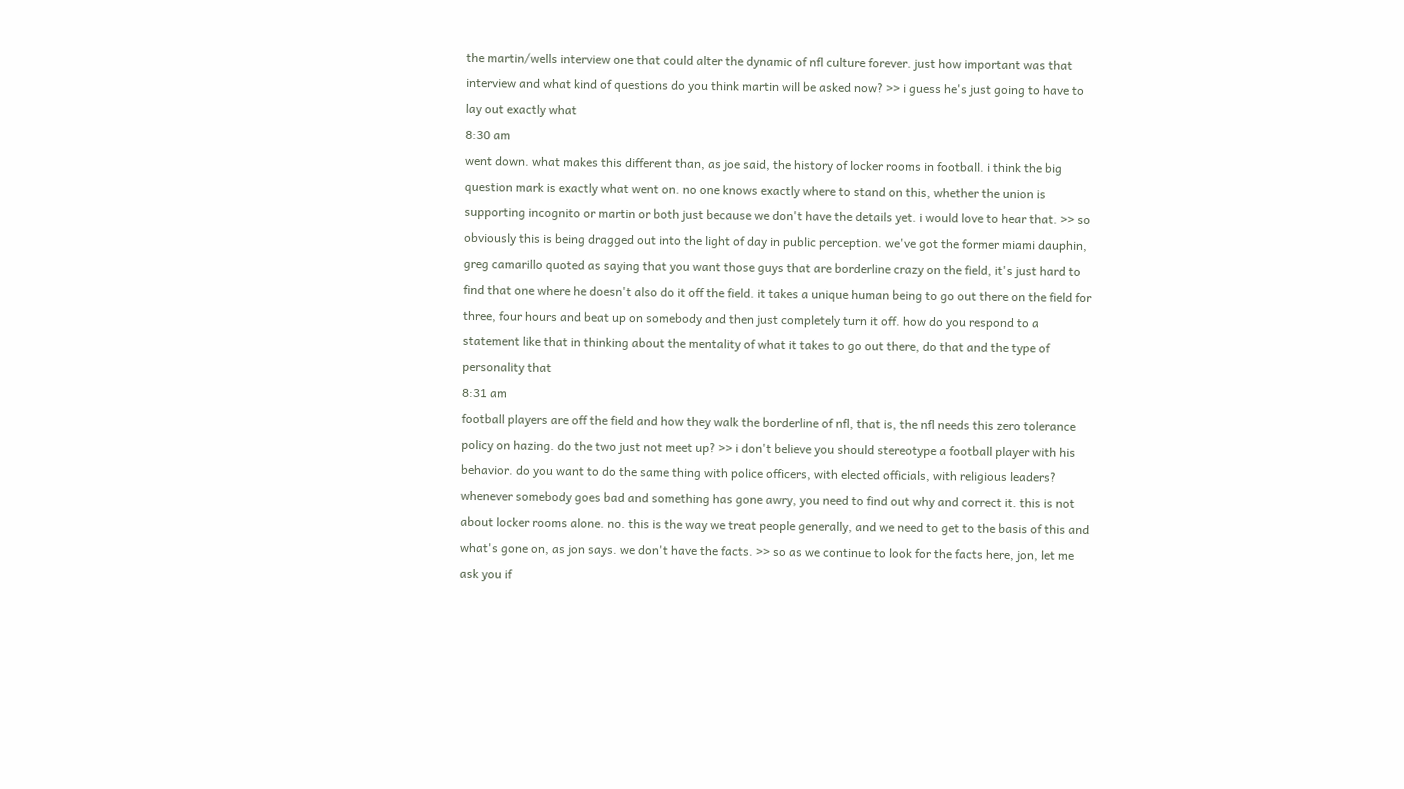the martin/wells interview one that could alter the dynamic of nfl culture forever. just how important was that interview and what kind of questions do you think martin will be asked now? >> i guess he's just going to have to lay out exactly what
8:30 am
went down. what makes this different than, as joe said, the history of locker rooms in football. i think the big question mark is exactly what went on. no one knows exactly where to stand on this, whether the union is supporting incognito or martin or both just because we don't have the details yet. i would love to hear that. >> so obviously this is being dragged out into the light of day in public perception. we've got the former miami dauphin, greg camarillo quoted as saying that you want those guys that are borderline crazy on the field, it's just hard to find that one where he doesn't also do it off the field. it takes a unique human being to go out there on the field for three, four hours and beat up on somebody and then just completely turn it off. how do you respond to a statement like that in thinking about the mentality of what it takes to go out there, do that and the type of personality that
8:31 am
football players are off the field and how they walk the borderline of nfl, that is, the nfl needs this zero tolerance policy on hazing. do the two just not meet up? >> i don't believe you should stereotype a football player with his behavior. do you want to do the same thing with police officers, with elected officials, with religious leaders? whenever somebody goes bad and something has gone awry, you need to find out why and correct it. this is not about locker rooms alone. no. this is the way we treat people generally, and we need to get to the basis of this and what's gone on, as jon says. we don't have the facts. >> so as we continue to look for the facts here, jon, let me ask you if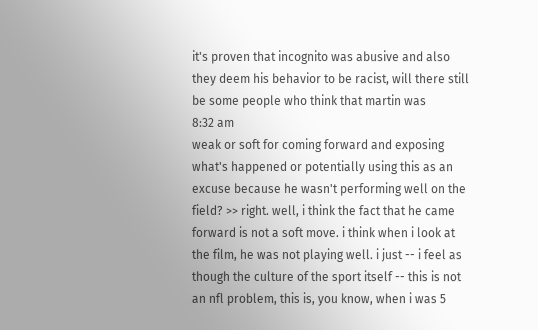it's proven that incognito was abusive and also they deem his behavior to be racist, will there still be some people who think that martin was
8:32 am
weak or soft for coming forward and exposing what's happened or potentially using this as an excuse because he wasn't performing well on the field? >> right. well, i think the fact that he came forward is not a soft move. i think when i look at the film, he was not playing well. i just -- i feel as though the culture of the sport itself -- this is not an nfl problem, this is, you know, when i was 5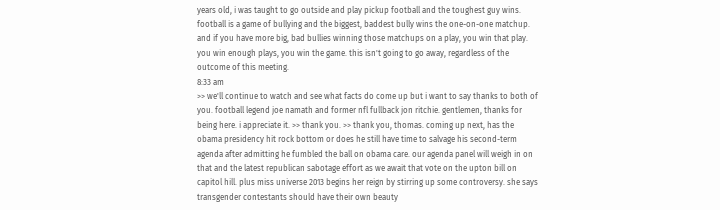years old, i was taught to go outside and play pickup football and the toughest guy wins. football is a game of bullying and the biggest, baddest bully wins the one-on-one matchup. and if you have more big, bad bullies winning those matchups on a play, you win that play. you win enough plays, you win the game. this isn't going to go away, regardless of the outcome of this meeting.
8:33 am
>> we'll continue to watch and see what facts do come up but i want to say thanks to both of you. football legend joe namath and former nfl fullback jon ritchie. gentlemen, thanks for being here. i appreciate it. >> thank you. >> thank you, thomas. coming up next, has the obama presidency hit rock bottom or does he still have time to salvage his second-term agenda after admitting he fumbled the ball on obama care. our agenda panel will weigh in on that and the latest republican sabotage effort as we await that vote on the upton bill on capitol hill. plus miss universe 2013 begins her reign by stirring up some controversy. she says transgender contestants should have their own beauty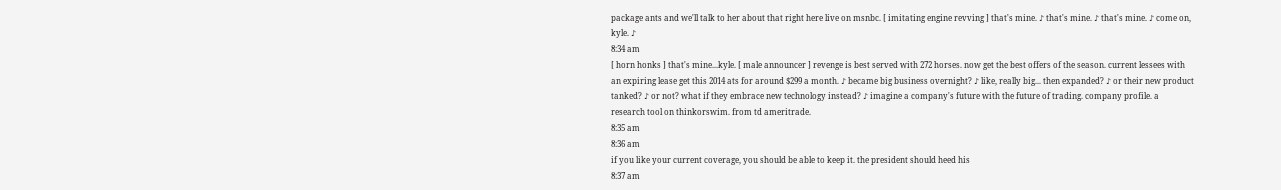package ants and we'll talk to her about that right here live on msnbc. [ imitating engine revving ] that's mine. ♪ that's mine. ♪ that's mine. ♪ come on, kyle. ♪
8:34 am
[ horn honks ] that's mine...kyle. [ male announcer ] revenge is best served with 272 horses. now get the best offers of the season. current lessees with an expiring lease get this 2014 ats for around $299 a month. ♪ became big business overnight? ♪ like, really big... then expanded? ♪ or their new product tanked? ♪ or not? what if they embrace new technology instead? ♪ imagine a company's future with the future of trading. company profile. a research tool on thinkorswim. from td ameritrade.
8:35 am
8:36 am
if you like your current coverage, you should be able to keep it. the president should heed his
8:37 am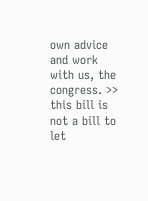own advice and work with us, the congress. >> this bill is not a bill to let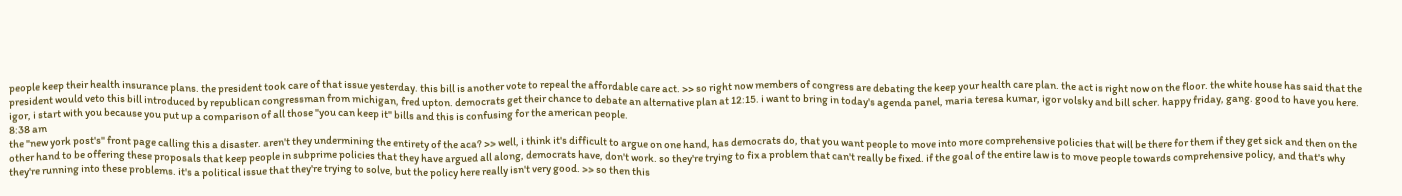people keep their health insurance plans. the president took care of that issue yesterday. this bill is another vote to repeal the affordable care act. >> so right now members of congress are debating the keep your health care plan. the act is right now on the floor. the white house has said that the president would veto this bill introduced by republican congressman from michigan, fred upton. democrats get their chance to debate an alternative plan at 12:15. i want to bring in today's agenda panel, maria teresa kumar, igor volsky and bill scher. happy friday, gang. good to have you here. igor, i start with you because you put up a comparison of all those "you can keep it" bills and this is confusing for the american people.
8:38 am
the "new york post's" front page calling this a disaster. aren't they undermining the entirety of the aca? >> well, i think it's difficult to argue on one hand, has democrats do, that you want people to move into more comprehensive policies that will be there for them if they get sick and then on the other hand to be offering these proposals that keep people in subprime policies that they have argued all along, democrats have, don't work. so they're trying to fix a problem that can't really be fixed. if the goal of the entire law is to move people towards comprehensive policy, and that's why they're running into these problems. it's a political issue that they're trying to solve, but the policy here really isn't very good. >> so then this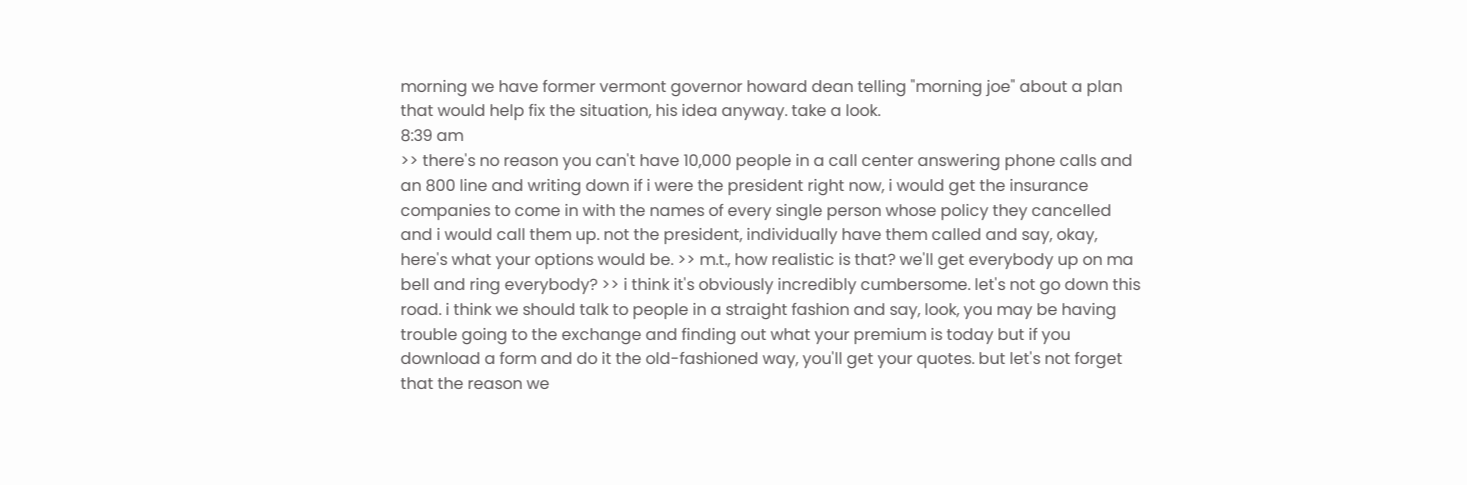morning we have former vermont governor howard dean telling "morning joe" about a plan that would help fix the situation, his idea anyway. take a look.
8:39 am
>> there's no reason you can't have 10,000 people in a call center answering phone calls and an 800 line and writing down if i were the president right now, i would get the insurance companies to come in with the names of every single person whose policy they cancelled and i would call them up. not the president, individually have them called and say, okay, here's what your options would be. >> m.t., how realistic is that? we'll get everybody up on ma bell and ring everybody? >> i think it's obviously incredibly cumbersome. let's not go down this road. i think we should talk to people in a straight fashion and say, look, you may be having trouble going to the exchange and finding out what your premium is today but if you download a form and do it the old-fashioned way, you'll get your quotes. but let's not forget that the reason we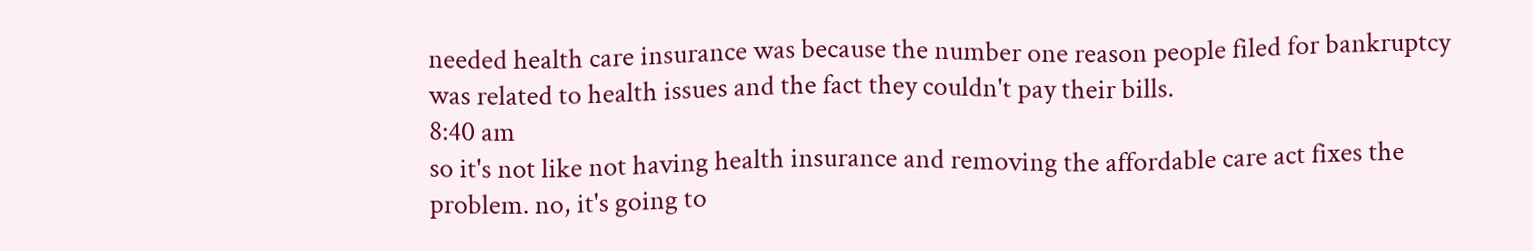needed health care insurance was because the number one reason people filed for bankruptcy was related to health issues and the fact they couldn't pay their bills.
8:40 am
so it's not like not having health insurance and removing the affordable care act fixes the problem. no, it's going to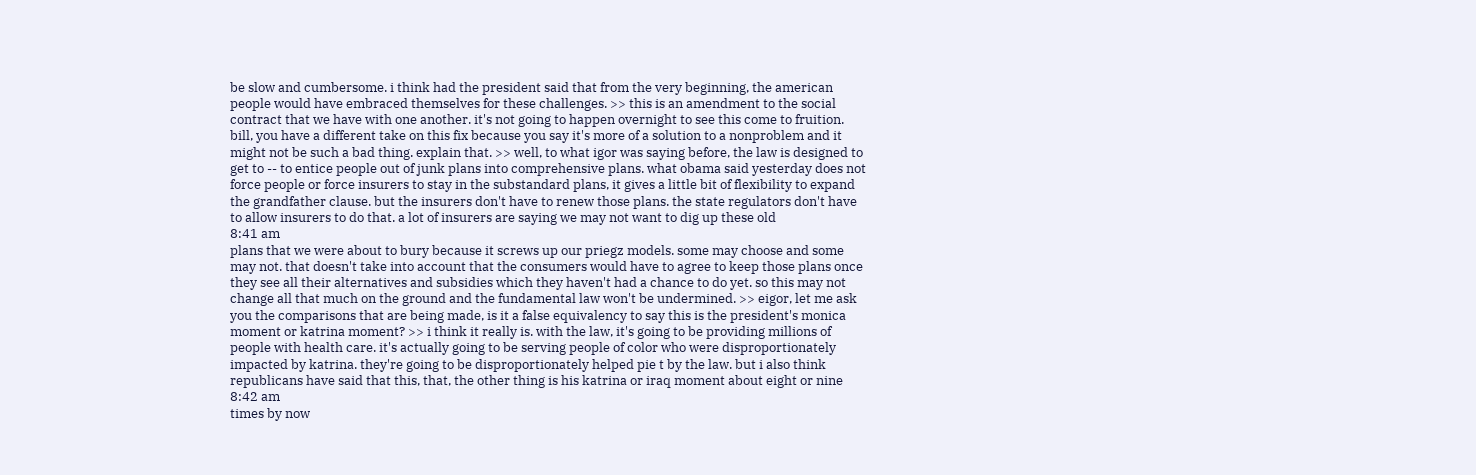be slow and cumbersome. i think had the president said that from the very beginning, the american people would have embraced themselves for these challenges. >> this is an amendment to the social contract that we have with one another. it's not going to happen overnight to see this come to fruition. bill, you have a different take on this fix because you say it's more of a solution to a nonproblem and it might not be such a bad thing. explain that. >> well, to what igor was saying before, the law is designed to get to -- to entice people out of junk plans into comprehensive plans. what obama said yesterday does not force people or force insurers to stay in the substandard plans, it gives a little bit of flexibility to expand the grandfather clause. but the insurers don't have to renew those plans. the state regulators don't have to allow insurers to do that. a lot of insurers are saying we may not want to dig up these old
8:41 am
plans that we were about to bury because it screws up our priegz models. some may choose and some may not. that doesn't take into account that the consumers would have to agree to keep those plans once they see all their alternatives and subsidies which they haven't had a chance to do yet. so this may not change all that much on the ground and the fundamental law won't be undermined. >> eigor, let me ask you the comparisons that are being made, is it a false equivalency to say this is the president's monica moment or katrina moment? >> i think it really is. with the law, it's going to be providing millions of people with health care. it's actually going to be serving people of color who were disproportionately impacted by katrina. they're going to be disproportionately helped pie t by the law. but i also think republicans have said that this, that, the other thing is his katrina or iraq moment about eight or nine
8:42 am
times by now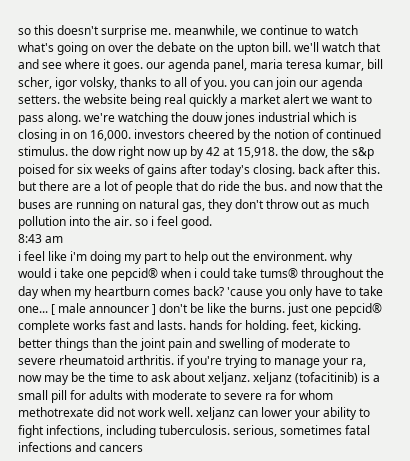so this doesn't surprise me. meanwhile, we continue to watch what's going on over the debate on the upton bill. we'll watch that and see where it goes. our agenda panel, maria teresa kumar, bill scher, igor volsky, thanks to all of you. you can join our agenda setters. the website being real quickly a market alert we want to pass along. we're watching the douw jones industrial which is closing in on 16,000. investors cheered by the notion of continued stimulus. the dow right now up by 42 at 15,918. the dow, the s&p poised for six weeks of gains after today's closing. back after this. but there are a lot of people that do ride the bus. and now that the buses are running on natural gas, they don't throw out as much pollution into the air. so i feel good.
8:43 am
i feel like i'm doing my part to help out the environment. why would i take one pepcid® when i could take tums® throughout the day when my heartburn comes back? 'cause you only have to take one... [ male announcer ] don't be like the burns. just one pepcid® complete works fast and lasts. hands for holding. feet, kicking. better things than the joint pain and swelling of moderate to severe rheumatoid arthritis. if you're trying to manage your ra, now may be the time to ask about xeljanz. xeljanz (tofacitinib) is a small pill for adults with moderate to severe ra for whom methotrexate did not work well. xeljanz can lower your ability to fight infections, including tuberculosis. serious, sometimes fatal infections and cancers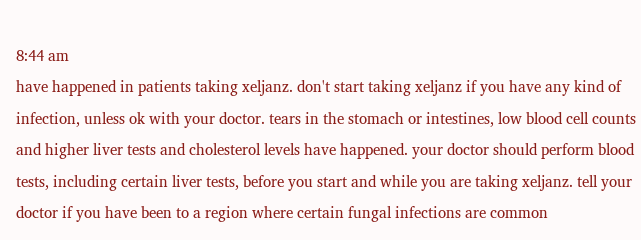8:44 am
have happened in patients taking xeljanz. don't start taking xeljanz if you have any kind of infection, unless ok with your doctor. tears in the stomach or intestines, low blood cell counts and higher liver tests and cholesterol levels have happened. your doctor should perform blood tests, including certain liver tests, before you start and while you are taking xeljanz. tell your doctor if you have been to a region where certain fungal infections are common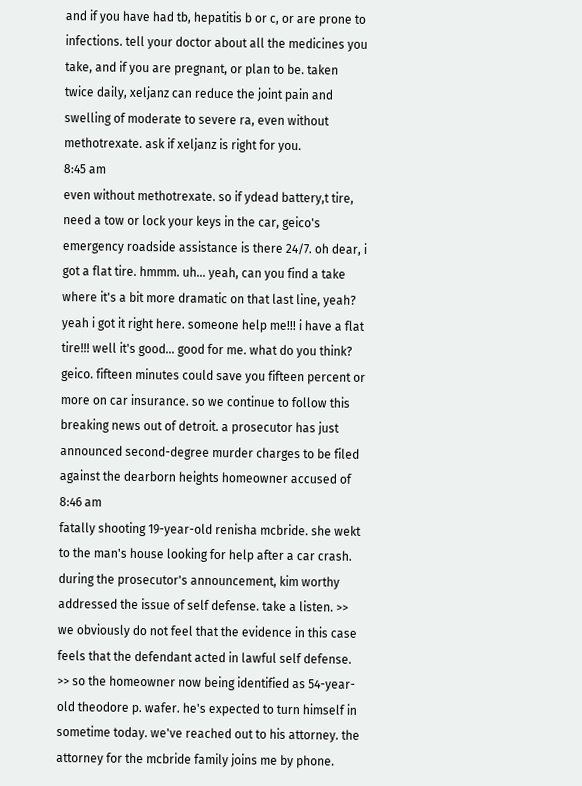and if you have had tb, hepatitis b or c, or are prone to infections. tell your doctor about all the medicines you take, and if you are pregnant, or plan to be. taken twice daily, xeljanz can reduce the joint pain and swelling of moderate to severe ra, even without methotrexate. ask if xeljanz is right for you.
8:45 am
even without methotrexate. so if ydead battery,t tire, need a tow or lock your keys in the car, geico's emergency roadside assistance is there 24/7. oh dear, i got a flat tire. hmmm. uh... yeah, can you find a take where it's a bit more dramatic on that last line, yeah? yeah i got it right here. someone help me!!! i have a flat tire!!! well it's good... good for me. what do you think? geico. fifteen minutes could save you fifteen percent or more on car insurance. so we continue to follow this breaking news out of detroit. a prosecutor has just announced second-degree murder charges to be filed against the dearborn heights homeowner accused of
8:46 am
fatally shooting 19-year-old renisha mcbride. she wekt to the man's house looking for help after a car crash. during the prosecutor's announcement, kim worthy addressed the issue of self defense. take a listen. >> we obviously do not feel that the evidence in this case feels that the defendant acted in lawful self defense. >> so the homeowner now being identified as 54-year-old theodore p. wafer. he's expected to turn himself in sometime today. we've reached out to his attorney. the attorney for the mcbride family joins me by phone.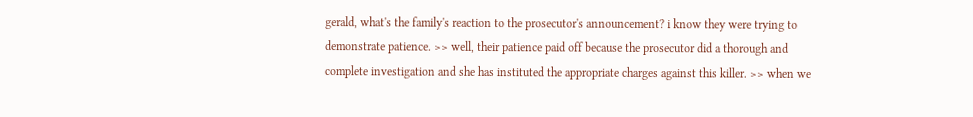gerald, what's the family's reaction to the prosecutor's announcement? i know they were trying to demonstrate patience. >> well, their patience paid off because the prosecutor did a thorough and complete investigation and she has instituted the appropriate charges against this killer. >> when we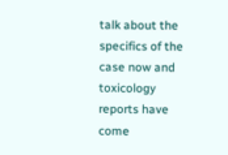talk about the specifics of the case now and toxicology reports have come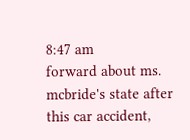8:47 am
forward about ms. mcbride's state after this car accident,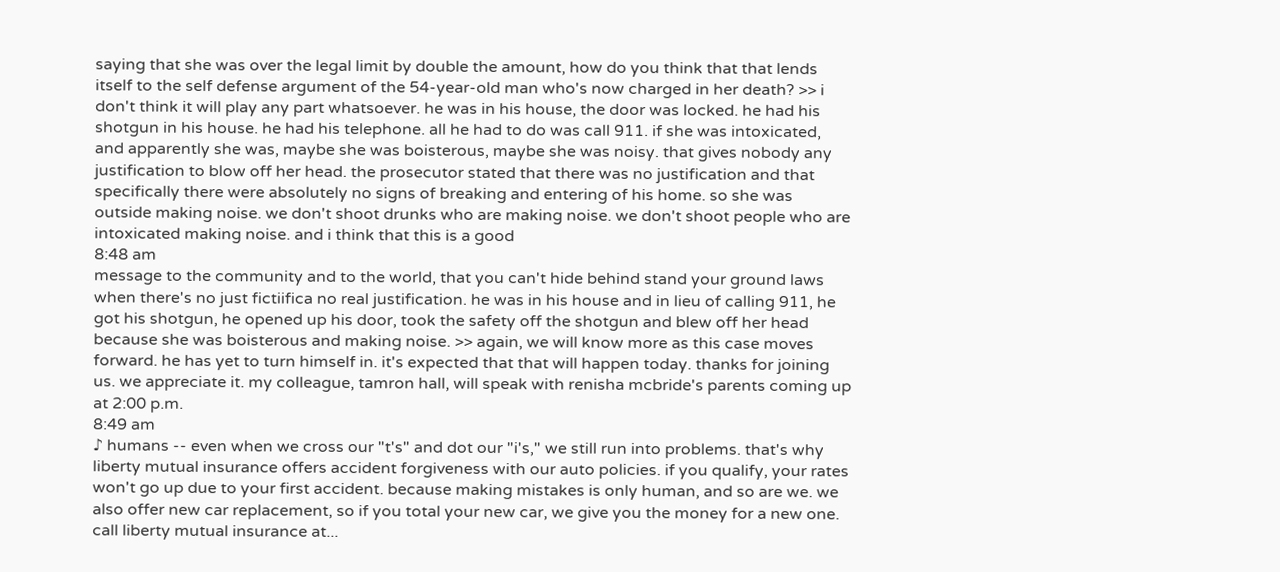saying that she was over the legal limit by double the amount, how do you think that that lends itself to the self defense argument of the 54-year-old man who's now charged in her death? >> i don't think it will play any part whatsoever. he was in his house, the door was locked. he had his shotgun in his house. he had his telephone. all he had to do was call 911. if she was intoxicated, and apparently she was, maybe she was boisterous, maybe she was noisy. that gives nobody any justification to blow off her head. the prosecutor stated that there was no justification and that specifically there were absolutely no signs of breaking and entering of his home. so she was outside making noise. we don't shoot drunks who are making noise. we don't shoot people who are intoxicated making noise. and i think that this is a good
8:48 am
message to the community and to the world, that you can't hide behind stand your ground laws when there's no just fictiifica no real justification. he was in his house and in lieu of calling 911, he got his shotgun, he opened up his door, took the safety off the shotgun and blew off her head because she was boisterous and making noise. >> again, we will know more as this case moves forward. he has yet to turn himself in. it's expected that that will happen today. thanks for joining us. we appreciate it. my colleague, tamron hall, will speak with renisha mcbride's parents coming up at 2:00 p.m.
8:49 am
♪ humans -- even when we cross our "t's" and dot our "i's," we still run into problems. that's why liberty mutual insurance offers accident forgiveness with our auto policies. if you qualify, your rates won't go up due to your first accident. because making mistakes is only human, and so are we. we also offer new car replacement, so if you total your new car, we give you the money for a new one. call liberty mutual insurance at...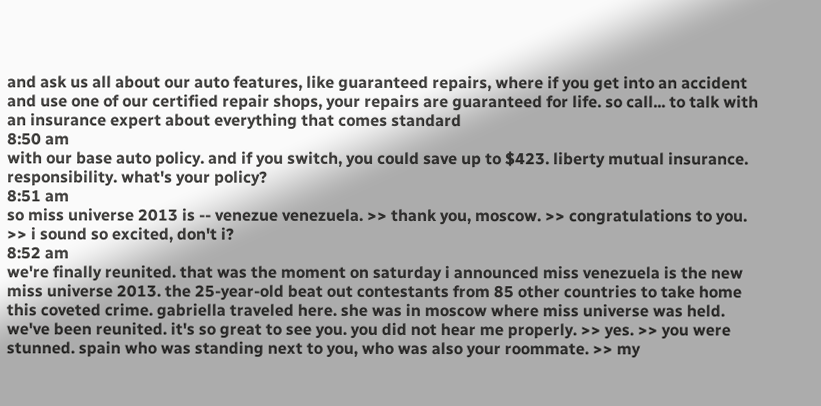and ask us all about our auto features, like guaranteed repairs, where if you get into an accident and use one of our certified repair shops, your repairs are guaranteed for life. so call... to talk with an insurance expert about everything that comes standard
8:50 am
with our base auto policy. and if you switch, you could save up to $423. liberty mutual insurance. responsibility. what's your policy?
8:51 am
so miss universe 2013 is -- venezue venezuela. >> thank you, moscow. >> congratulations to you. >> i sound so excited, don't i?
8:52 am
we're finally reunited. that was the moment on saturday i announced miss venezuela is the new miss universe 2013. the 25-year-old beat out contestants from 85 other countries to take home this coveted crime. gabriella traveled here. she was in moscow where miss universe was held. we've been reunited. it's so great to see you. you did not hear me properly. >> yes. >> you were stunned. spain who was standing next to you, who was also your roommate. >> my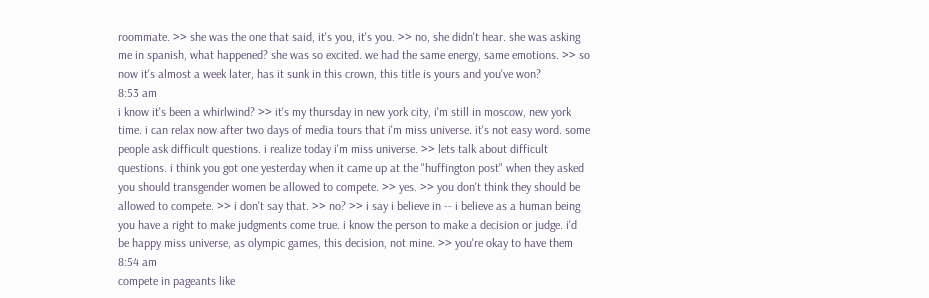roommate. >> she was the one that said, it's you, it's you. >> no, she didn't hear. she was asking me in spanish, what happened? she was so excited. we had the same energy, same emotions. >> so now it's almost a week later, has it sunk in this crown, this title is yours and you've won?
8:53 am
i know it's been a whirlwind? >> it's my thursday in new york city, i'm still in moscow, new york time. i can relax now after two days of media tours that i'm miss universe. it's not easy word. some people ask difficult questions. i realize today i'm miss universe. >> lets talk about difficult questions. i think you got one yesterday when it came up at the "huffington post" when they asked you should transgender women be allowed to compete. >> yes. >> you don't think they should be allowed to compete. >> i don't say that. >> no? >> i say i believe in -- i believe as a human being you have a right to make judgments come true. i know the person to make a decision or judge. i'd be happy miss universe, as olympic games, this decision, not mine. >> you're okay to have them
8:54 am
compete in pageants like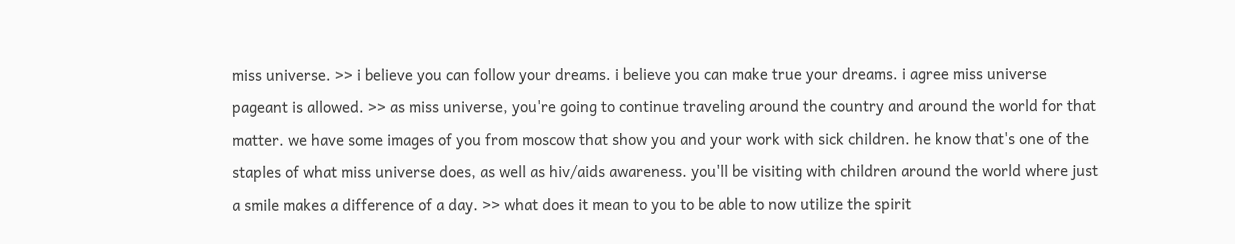miss universe. >> i believe you can follow your dreams. i believe you can make true your dreams. i agree miss universe pageant is allowed. >> as miss universe, you're going to continue traveling around the country and around the world for that matter. we have some images of you from moscow that show you and your work with sick children. he know that's one of the staples of what miss universe does, as well as hiv/aids awareness. you'll be visiting with children around the world where just a smile makes a difference of a day. >> what does it mean to you to be able to now utilize the spirit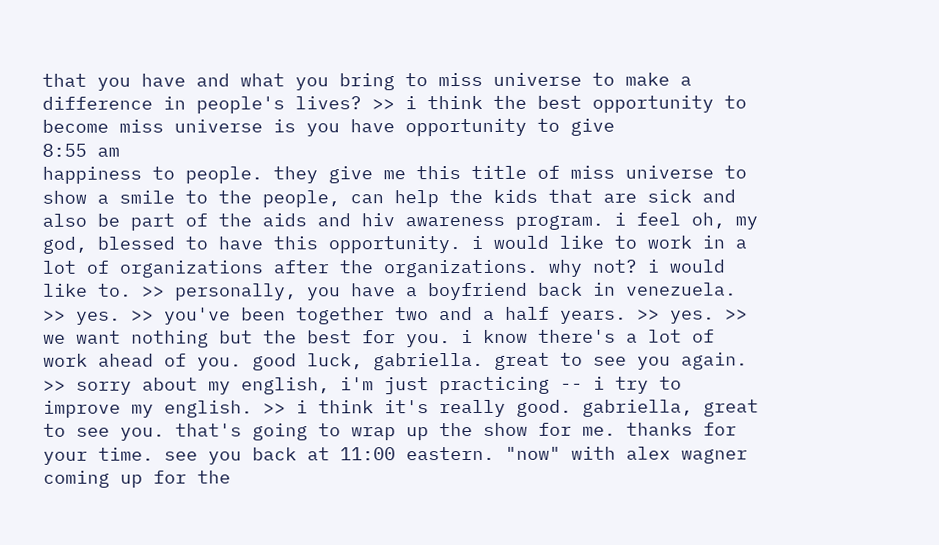that you have and what you bring to miss universe to make a difference in people's lives? >> i think the best opportunity to become miss universe is you have opportunity to give
8:55 am
happiness to people. they give me this title of miss universe to show a smile to the people, can help the kids that are sick and also be part of the aids and hiv awareness program. i feel oh, my god, blessed to have this opportunity. i would like to work in a lot of organizations after the organizations. why not? i would like to. >> personally, you have a boyfriend back in venezuela. >> yes. >> you've been together two and a half years. >> yes. >> we want nothing but the best for you. i know there's a lot of work ahead of you. good luck, gabriella. great to see you again. >> sorry about my english, i'm just practicing -- i try to improve my english. >> i think it's really good. gabriella, great to see you. that's going to wrap up the show for me. thanks for your time. see you back at 11:00 eastern. "now" with alex wagner coming up for the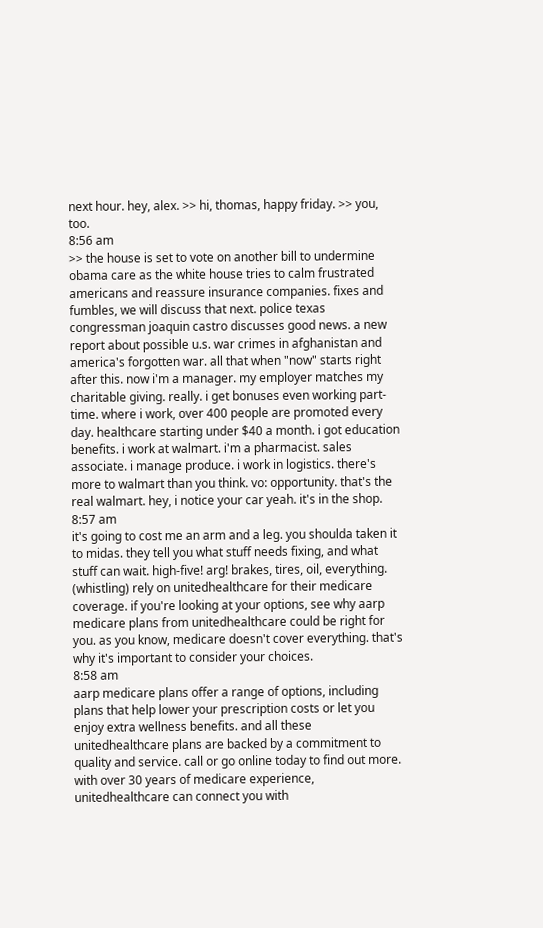next hour. hey, alex. >> hi, thomas, happy friday. >> you, too.
8:56 am
>> the house is set to vote on another bill to undermine obama care as the white house tries to calm frustrated americans and reassure insurance companies. fixes and fumbles, we will discuss that next. police texas congressman joaquin castro discusses good news. a new report about possible u.s. war crimes in afghanistan and america's forgotten war. all that when "now" starts right after this. now i'm a manager. my employer matches my charitable giving. really. i get bonuses even working part-time. where i work, over 400 people are promoted every day. healthcare starting under $40 a month. i got education benefits. i work at walmart. i'm a pharmacist. sales associate. i manage produce. i work in logistics. there's more to walmart than you think. vo: opportunity. that's the real walmart. hey, i notice your car yeah. it's in the shop.
8:57 am
it's going to cost me an arm and a leg. you shoulda taken it to midas. they tell you what stuff needs fixing, and what stuff can wait. high-five! arg! brakes, tires, oil, everything. (whistling) rely on unitedhealthcare for their medicare coverage. if you're looking at your options, see why aarp medicare plans from unitedhealthcare could be right for you. as you know, medicare doesn't cover everything. that's why it's important to consider your choices.
8:58 am
aarp medicare plans offer a range of options, including plans that help lower your prescription costs or let you enjoy extra wellness benefits. and all these unitedhealthcare plans are backed by a commitment to quality and service. call or go online today to find out more. with over 30 years of medicare experience, unitedhealthcare can connect you with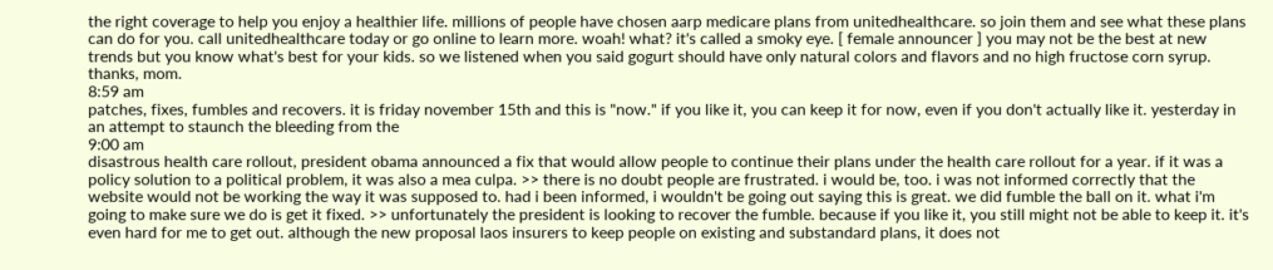the right coverage to help you enjoy a healthier life. millions of people have chosen aarp medicare plans from unitedhealthcare. so join them and see what these plans can do for you. call unitedhealthcare today or go online to learn more. woah! what? it's called a smoky eye. [ female announcer ] you may not be the best at new trends but you know what's best for your kids. so we listened when you said gogurt should have only natural colors and flavors and no high fructose corn syrup. thanks, mom.
8:59 am
patches, fixes, fumbles and recovers. it is friday november 15th and this is "now." if you like it, you can keep it for now, even if you don't actually like it. yesterday in an attempt to staunch the bleeding from the
9:00 am
disastrous health care rollout, president obama announced a fix that would allow people to continue their plans under the health care rollout for a year. if it was a policy solution to a political problem, it was also a mea culpa. >> there is no doubt people are frustrated. i would be, too. i was not informed correctly that the website would not be working the way it was supposed to. had i been informed, i wouldn't be going out saying this is great. we did fumble the ball on it. what i'm going to make sure we do is get it fixed. >> unfortunately the president is looking to recover the fumble. because if you like it, you still might not be able to keep it. it's even hard for me to get out. although the new proposal laos insurers to keep people on existing and substandard plans, it does not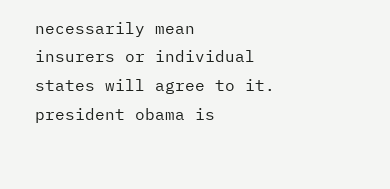necessarily mean insurers or individual states will agree to it. president obama is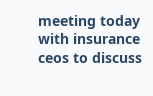meeting today with insurance ceos to discuss